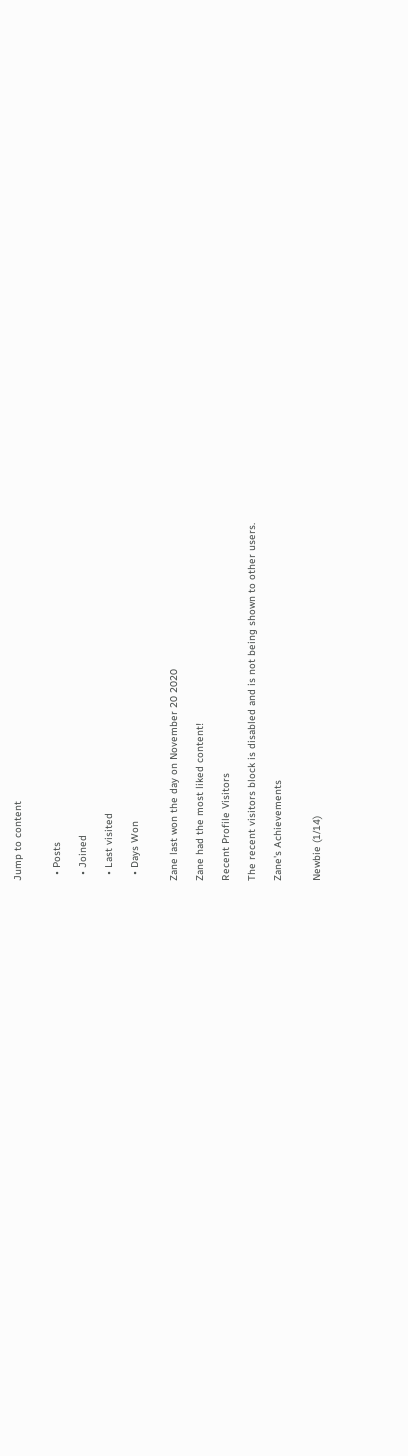Jump to content


  • Posts

  • Joined

  • Last visited

  • Days Won


Zane last won the day on November 20 2020

Zane had the most liked content!

Recent Profile Visitors

The recent visitors block is disabled and is not being shown to other users.

Zane's Achievements


Newbie (1/14)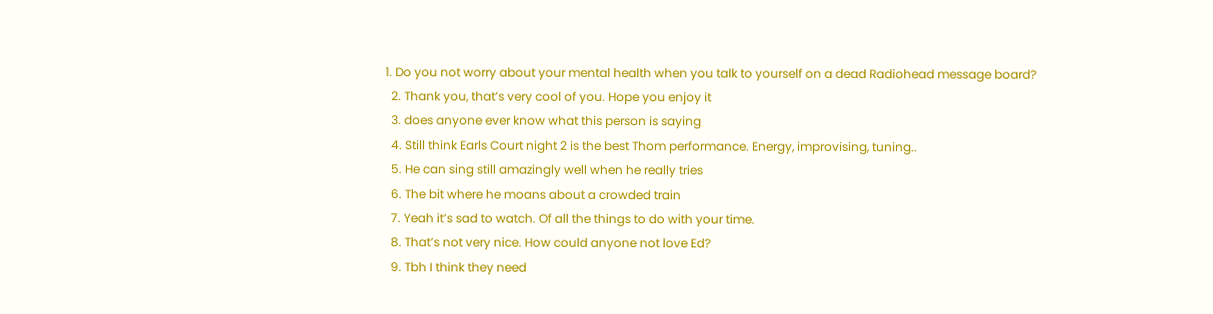1. Do you not worry about your mental health when you talk to yourself on a dead Radiohead message board?
  2. Thank you, that’s very cool of you. Hope you enjoy it
  3. does anyone ever know what this person is saying
  4. Still think Earls Court night 2 is the best Thom performance. Energy, improvising, tuning..
  5. He can sing still amazingly well when he really tries
  6. The bit where he moans about a crowded train
  7. Yeah it’s sad to watch. Of all the things to do with your time.
  8. That’s not very nice. How could anyone not love Ed?
  9. Tbh I think they need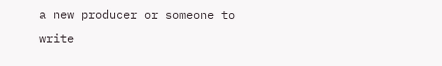a new producer or someone to write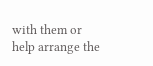with them or help arrange the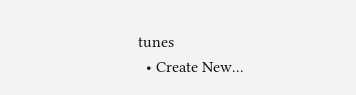tunes
  • Create New...